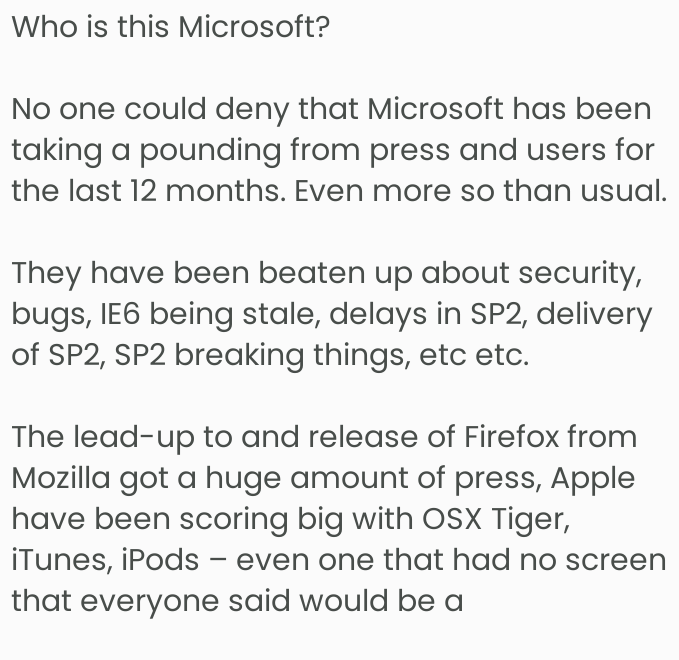Who is this Microsoft?

No one could deny that Microsoft has been taking a pounding from press and users for the last 12 months. Even more so than usual.

They have been beaten up about security, bugs, IE6 being stale, delays in SP2, delivery of SP2, SP2 breaking things, etc etc.

The lead-up to and release of Firefox from Mozilla got a huge amount of press, Apple have been scoring big with OSX Tiger, iTunes, iPods – even one that had no screen that everyone said would be a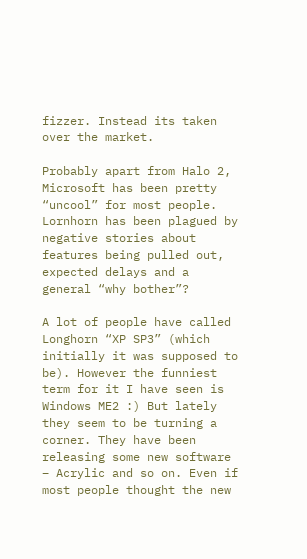fizzer. Instead its taken over the market.

Probably apart from Halo 2, Microsoft has been pretty “uncool” for most people. Lornhorn has been plagued by negative stories about features being pulled out, expected delays and a general “why bother”?

A lot of people have called Longhorn “XP SP3” (which initially it was supposed to be). However the funniest term for it I have seen is Windows ME2 :) But lately they seem to be turning a corner. They have been releasing some new software – Acrylic and so on. Even if most people thought the new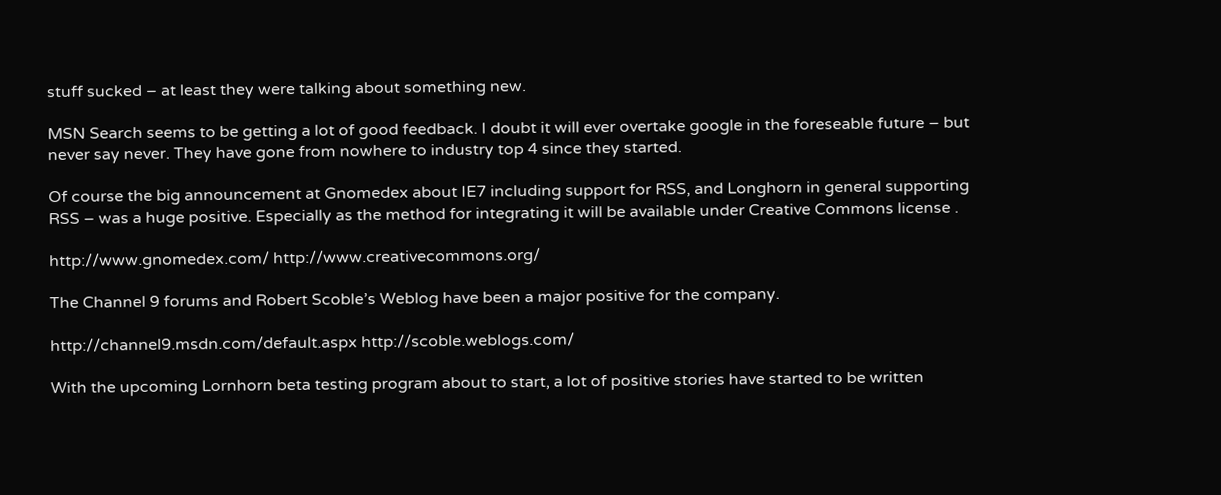stuff sucked – at least they were talking about something new.

MSN Search seems to be getting a lot of good feedback. I doubt it will ever overtake google in the foreseable future – but never say never. They have gone from nowhere to industry top 4 since they started.

Of course the big announcement at Gnomedex about IE7 including support for RSS, and Longhorn in general supporting RSS – was a huge positive. Especially as the method for integrating it will be available under Creative Commons license .

http://www.gnomedex.com/ http://www.creativecommons.org/

The Channel 9 forums and Robert Scoble’s Weblog have been a major positive for the company.

http://channel9.msdn.com/default.aspx http://scoble.weblogs.com/

With the upcoming Lornhorn beta testing program about to start, a lot of positive stories have started to be written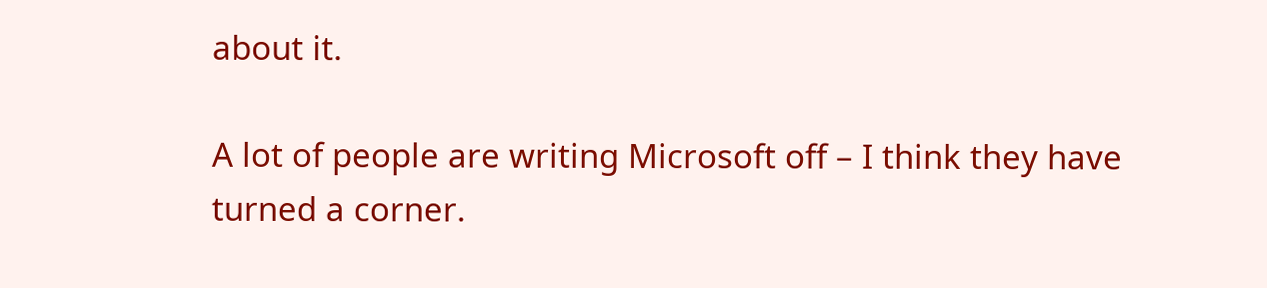about it.

A lot of people are writing Microsoft off – I think they have turned a corner.